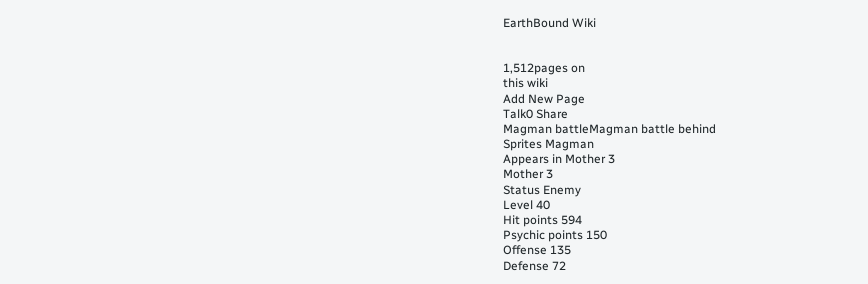EarthBound Wiki


1,512pages on
this wiki
Add New Page
Talk0 Share
Magman battleMagman battle behind
Sprites Magman
Appears in Mother 3
Mother 3
Status Enemy
Level 40
Hit points 594
Psychic points 150
Offense 135
Defense 72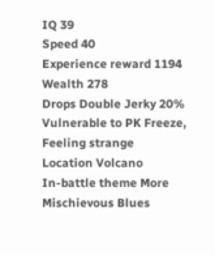IQ 39
Speed 40
Experience reward 1194
Wealth 278
Drops Double Jerky 20%
Vulnerable to PK Freeze, Feeling strange
Location Volcano
In-battle theme More Mischievous Blues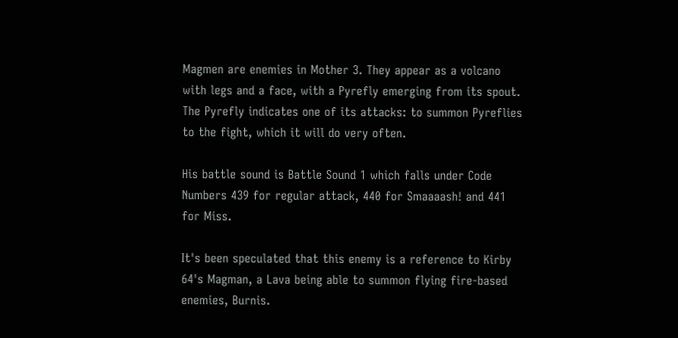Magmen are enemies in Mother 3. They appear as a volcano with legs and a face, with a Pyrefly emerging from its spout. The Pyrefly indicates one of its attacks: to summon Pyreflies to the fight, which it will do very often.

His battle sound is Battle Sound 1 which falls under Code Numbers 439 for regular attack, 440 for Smaaaash! and 441 for Miss.

It's been speculated that this enemy is a reference to Kirby 64's Magman, a Lava being able to summon flying fire-based enemies, Burnis.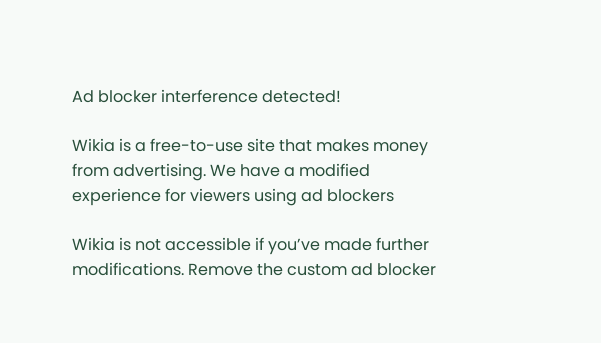Ad blocker interference detected!

Wikia is a free-to-use site that makes money from advertising. We have a modified experience for viewers using ad blockers

Wikia is not accessible if you’ve made further modifications. Remove the custom ad blocker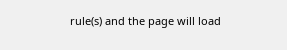rule(s) and the page will load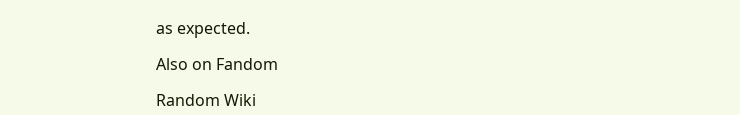as expected.

Also on Fandom

Random Wiki